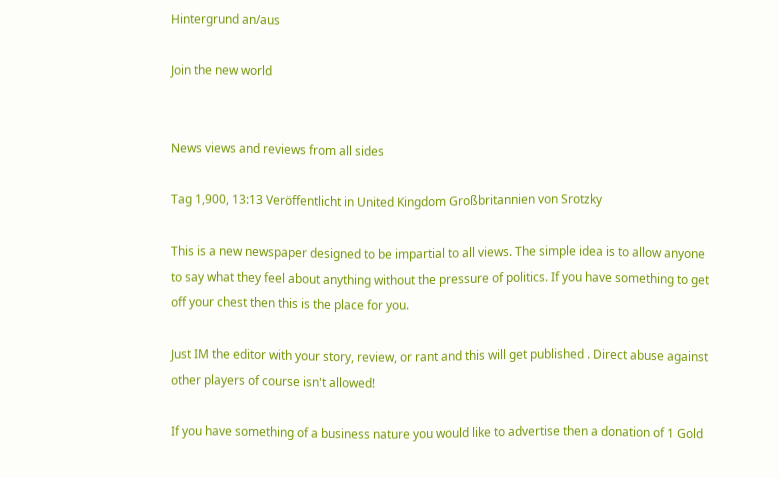Hintergrund an/aus

Join the new world


News views and reviews from all sides

Tag 1,900, 13:13 Veröffentlicht in United Kingdom Großbritannien von Srotzky

This is a new newspaper designed to be impartial to all views. The simple idea is to allow anyone to say what they feel about anything without the pressure of politics. If you have something to get off your chest then this is the place for you.

Just IM the editor with your story, review, or rant and this will get published . Direct abuse against other players of course isn't allowed!

If you have something of a business nature you would like to advertise then a donation of 1 Gold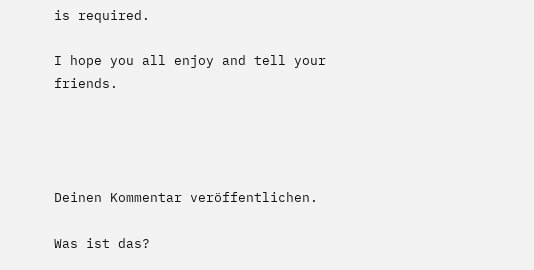is required.

I hope you all enjoy and tell your friends.




Deinen Kommentar veröffentlichen.

Was ist das?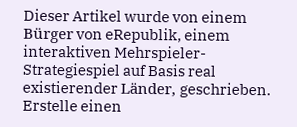Dieser Artikel wurde von einem Bürger von eRepublik, einem interaktiven Mehrspieler-Strategiespiel auf Basis real existierender Länder, geschrieben. Erstelle einen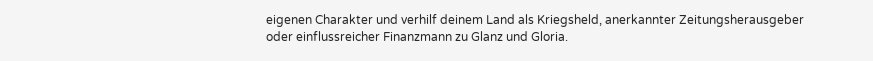eigenen Charakter und verhilf deinem Land als Kriegsheld, anerkannter Zeitungsherausgeber oder einflussreicher Finanzmann zu Glanz und Gloria.